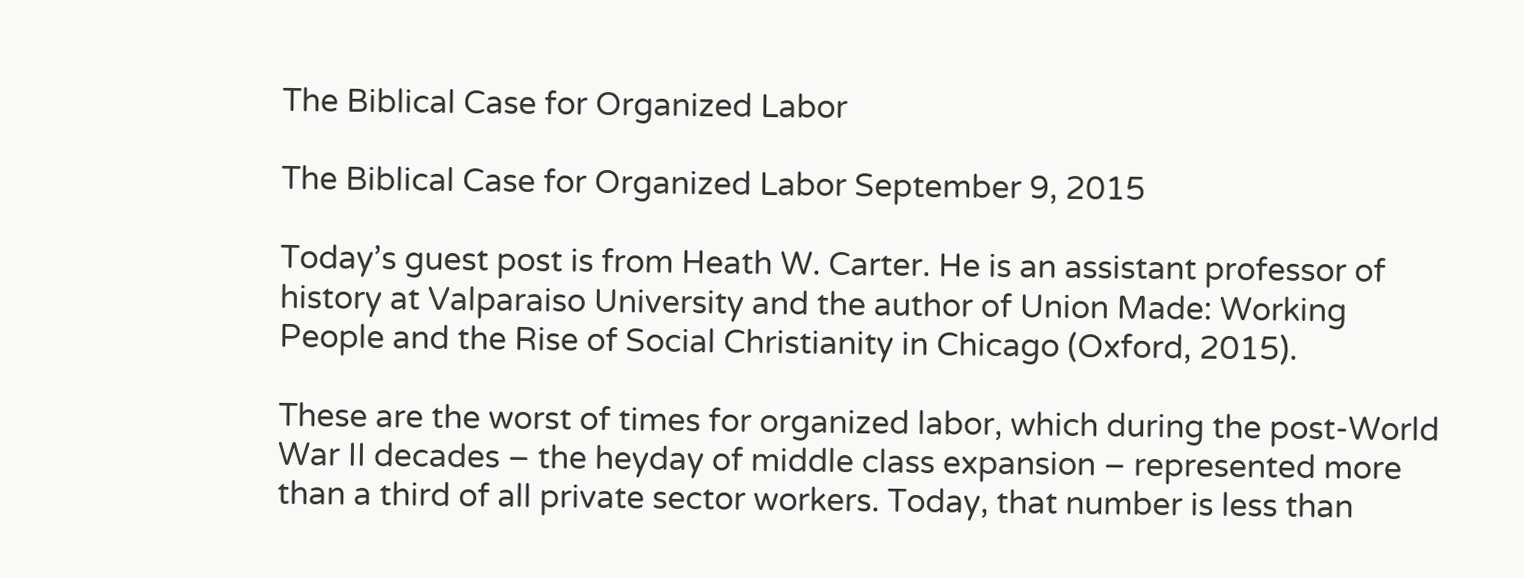The Biblical Case for Organized Labor

The Biblical Case for Organized Labor September 9, 2015

Today’s guest post is from Heath W. Carter. He is an assistant professor of history at Valparaiso University and the author of Union Made: Working People and the Rise of Social Christianity in Chicago (Oxford, 2015).

These are the worst of times for organized labor, which during the post-World War II decades – the heyday of middle class expansion – represented more than a third of all private sector workers. Today, that number is less than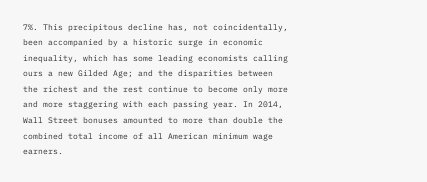7%. This precipitous decline has, not coincidentally, been accompanied by a historic surge in economic inequality, which has some leading economists calling ours a new Gilded Age; and the disparities between the richest and the rest continue to become only more and more staggering with each passing year. In 2014, Wall Street bonuses amounted to more than double the combined total income of all American minimum wage earners.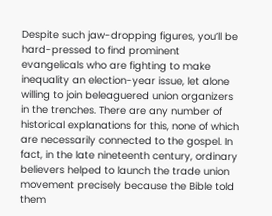Despite such jaw-dropping figures, you’ll be hard-pressed to find prominent evangelicals who are fighting to make inequality an election-year issue, let alone willing to join beleaguered union organizers in the trenches. There are any number of historical explanations for this, none of which are necessarily connected to the gospel. In fact, in the late nineteenth century, ordinary believers helped to launch the trade union movement precisely because the Bible told them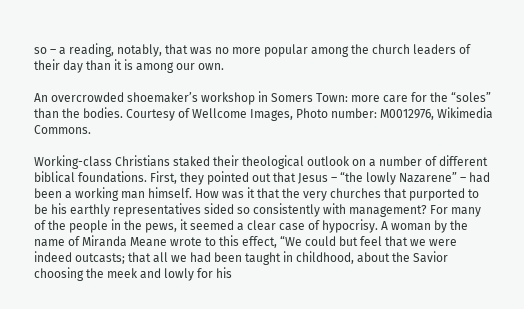so – a reading, notably, that was no more popular among the church leaders of their day than it is among our own.

An overcrowded shoemaker’s workshop in Somers Town: more care for the “soles” than the bodies. Courtesy of Wellcome Images, Photo number: M0012976, Wikimedia Commons.

Working-class Christians staked their theological outlook on a number of different biblical foundations. First, they pointed out that Jesus – “the lowly Nazarene” – had been a working man himself. How was it that the very churches that purported to be his earthly representatives sided so consistently with management? For many of the people in the pews, it seemed a clear case of hypocrisy. A woman by the name of Miranda Meane wrote to this effect, “We could but feel that we were indeed outcasts; that all we had been taught in childhood, about the Savior choosing the meek and lowly for his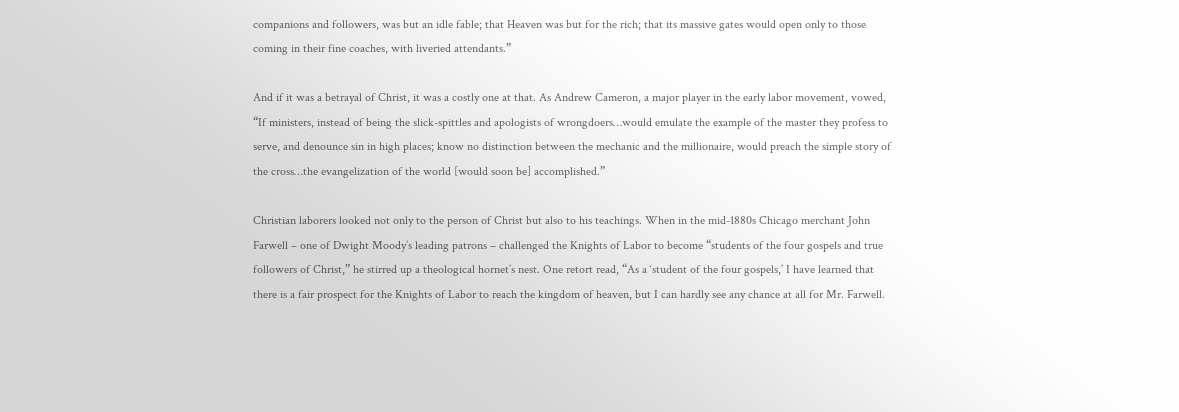companions and followers, was but an idle fable; that Heaven was but for the rich; that its massive gates would open only to those coming in their fine coaches, with liveried attendants.”

And if it was a betrayal of Christ, it was a costly one at that. As Andrew Cameron, a major player in the early labor movement, vowed, “If ministers, instead of being the slick-spittles and apologists of wrongdoers…would emulate the example of the master they profess to serve, and denounce sin in high places; know no distinction between the mechanic and the millionaire, would preach the simple story of the cross…the evangelization of the world [would soon be] accomplished.”

Christian laborers looked not only to the person of Christ but also to his teachings. When in the mid-1880s Chicago merchant John Farwell – one of Dwight Moody’s leading patrons – challenged the Knights of Labor to become “students of the four gospels and true followers of Christ,” he stirred up a theological hornet’s nest. One retort read, “As a ‘student of the four gospels,’ I have learned that there is a fair prospect for the Knights of Labor to reach the kingdom of heaven, but I can hardly see any chance at all for Mr. Farwell.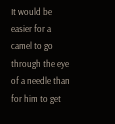It would be easier for a camel to go through the eye of a needle than for him to get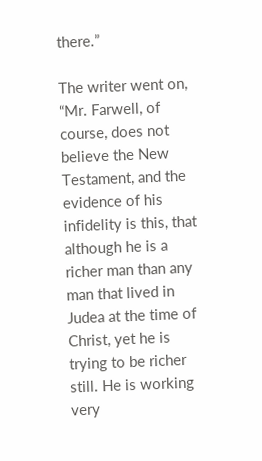there.”

The writer went on, “Mr. Farwell, of course, does not believe the New Testament, and the evidence of his infidelity is this, that although he is a richer man than any man that lived in Judea at the time of Christ, yet he is trying to be richer still. He is working very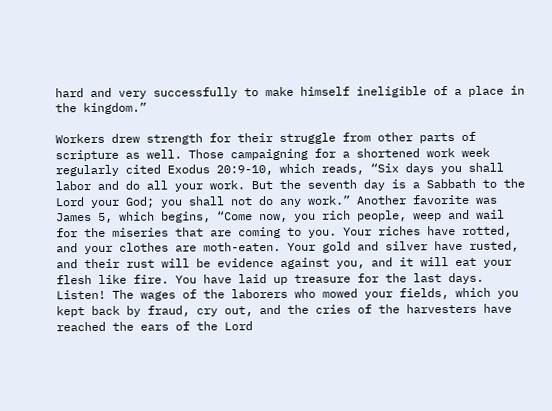hard and very successfully to make himself ineligible of a place in the kingdom.”

Workers drew strength for their struggle from other parts of scripture as well. Those campaigning for a shortened work week regularly cited Exodus 20:9-10, which reads, “Six days you shall labor and do all your work. But the seventh day is a Sabbath to the Lord your God; you shall not do any work.” Another favorite was James 5, which begins, “Come now, you rich people, weep and wail for the miseries that are coming to you. Your riches have rotted, and your clothes are moth-eaten. Your gold and silver have rusted, and their rust will be evidence against you, and it will eat your flesh like fire. You have laid up treasure for the last days. Listen! The wages of the laborers who mowed your fields, which you kept back by fraud, cry out, and the cries of the harvesters have reached the ears of the Lord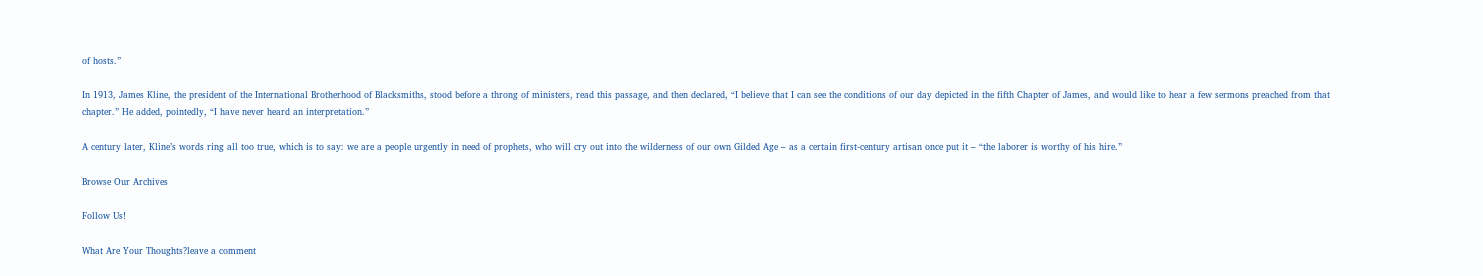of hosts.”

In 1913, James Kline, the president of the International Brotherhood of Blacksmiths, stood before a throng of ministers, read this passage, and then declared, “I believe that I can see the conditions of our day depicted in the fifth Chapter of James, and would like to hear a few sermons preached from that chapter.” He added, pointedly, “I have never heard an interpretation.”

A century later, Kline’s words ring all too true, which is to say: we are a people urgently in need of prophets, who will cry out into the wilderness of our own Gilded Age – as a certain first-century artisan once put it – “the laborer is worthy of his hire.”

Browse Our Archives

Follow Us!

What Are Your Thoughts?leave a comment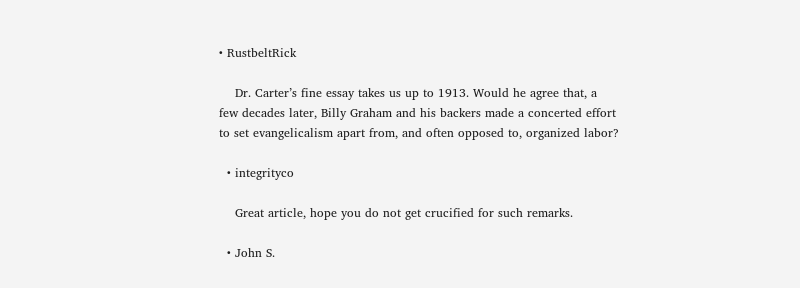• RustbeltRick

    Dr. Carter’s fine essay takes us up to 1913. Would he agree that, a few decades later, Billy Graham and his backers made a concerted effort to set evangelicalism apart from, and often opposed to, organized labor?

  • integrityco

    Great article, hope you do not get crucified for such remarks.

  • John S.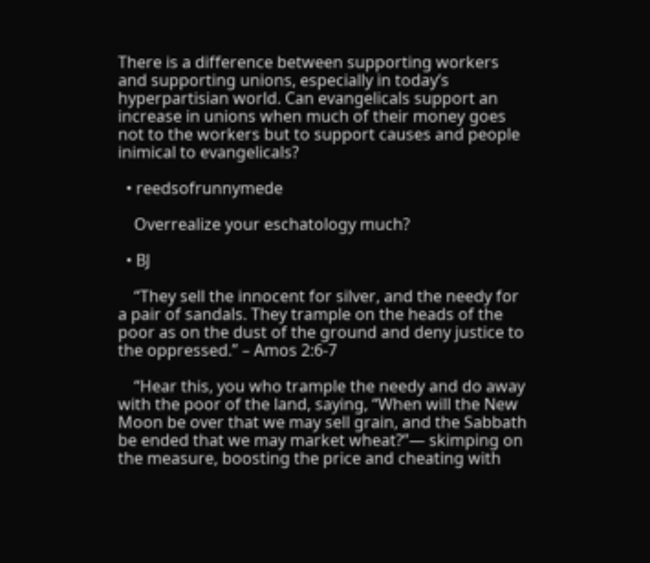There is a difference between supporting workers and supporting unions, especially in today’s hyperpartisian world. Can evangelicals support an increase in unions when much of their money goes not to the workers but to support causes and people inimical to evangelicals?

  • reedsofrunnymede

    Overrealize your eschatology much?

  • BJ

    “They sell the innocent for silver, and the needy for a pair of sandals. They trample on the heads of the poor as on the dust of the ground and deny justice to the oppressed.” – Amos 2:6-7

    “Hear this, you who trample the needy and do away with the poor of the land, saying, “When will the New Moon be over that we may sell grain, and the Sabbath be ended that we may market wheat?”— skimping on the measure, boosting the price and cheating with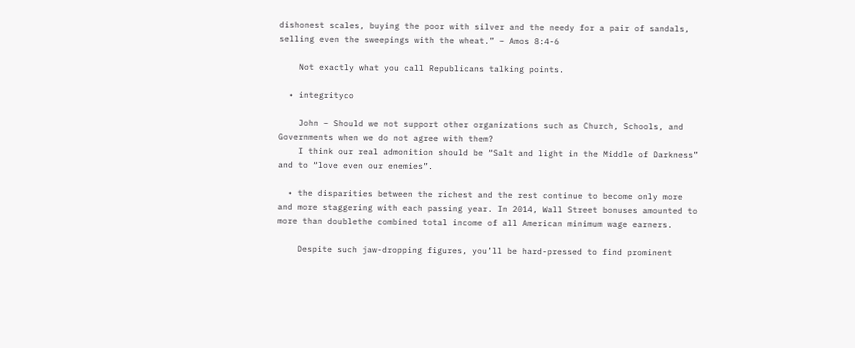dishonest scales, buying the poor with silver and the needy for a pair of sandals, selling even the sweepings with the wheat.” – Amos 8:4-6

    Not exactly what you call Republicans talking points.

  • integrityco

    John – Should we not support other organizations such as Church, Schools, and Governments when we do not agree with them?
    I think our real admonition should be “Salt and light in the Middle of Darkness” and to “love even our enemies”.

  • the disparities between the richest and the rest continue to become only more and more staggering with each passing year. In 2014, Wall Street bonuses amounted to more than doublethe combined total income of all American minimum wage earners.

    Despite such jaw-dropping figures, you’ll be hard-pressed to find prominent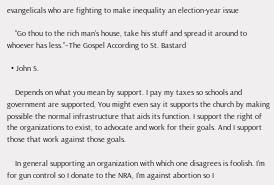evangelicals who are fighting to make inequality an election-year issue

    “Go thou to the rich man’s house, take his stuff and spread it around to whoever has less.”–The Gospel According to St. Bastard

  • John S.

    Depends on what you mean by support. I pay my taxes so schools and government are supported, You might even say it supports the church by making possible the normal infrastructure that aids its function. I support the right of the organizations to exist, to advocate and work for their goals. And I support those that work against those goals.

    In general supporting an organization with which one disagrees is foolish. I’m for gun control so I donate to the NRA, I’m against abortion so I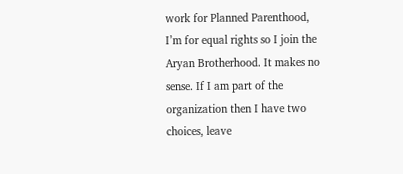work for Planned Parenthood, I’m for equal rights so I join the Aryan Brotherhood. It makes no sense. If I am part of the organization then I have two choices, leave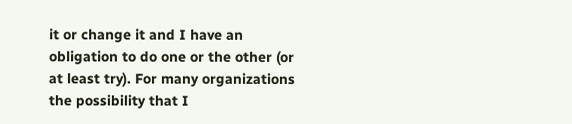it or change it and I have an obligation to do one or the other (or at least try). For many organizations the possibility that I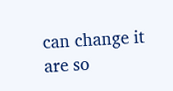can change it are so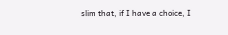slim that, if I have a choice, I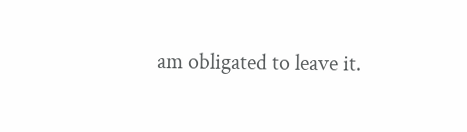am obligated to leave it.